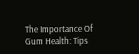The Importance Of Gum Health: Tips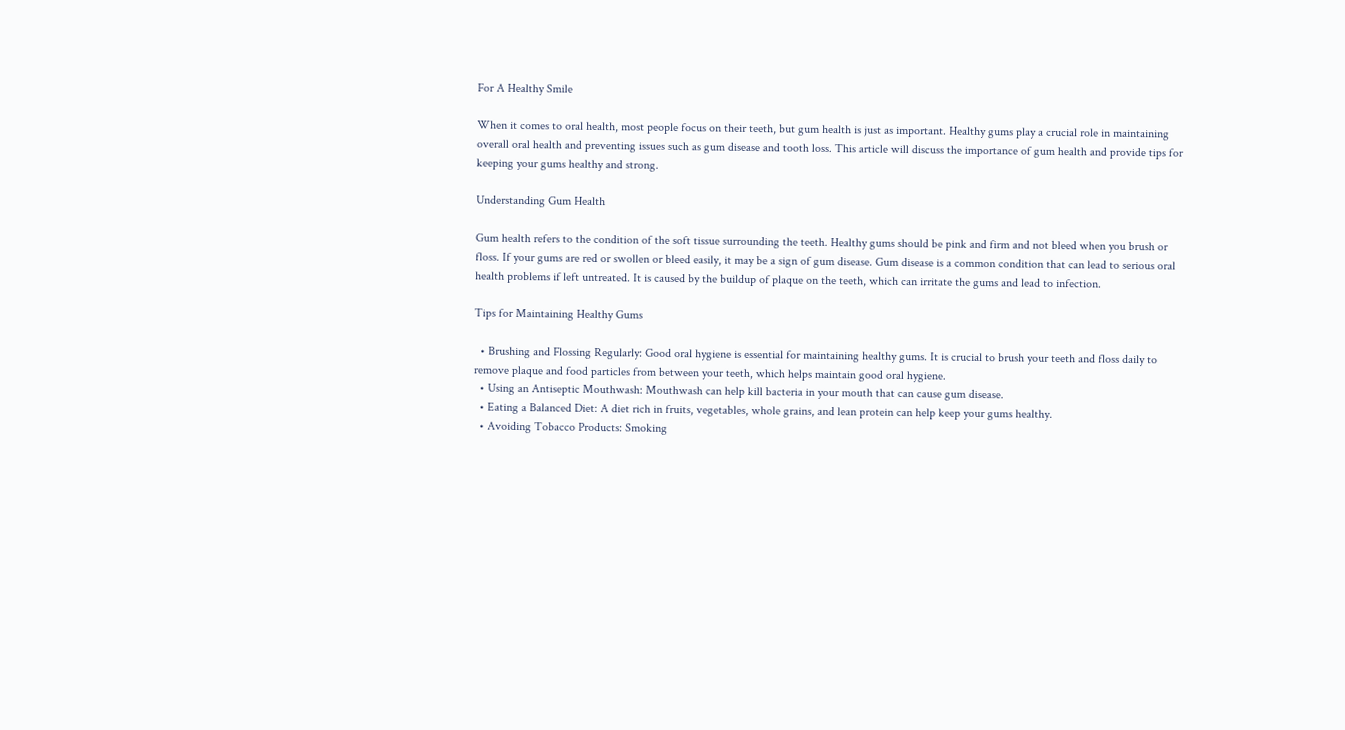For A Healthy Smile

When it comes to oral health, most people focus on their teeth, but gum health is just as important. Healthy gums play a crucial role in maintaining overall oral health and preventing issues such as gum disease and tooth loss. This article will discuss the importance of gum health and provide tips for keeping your gums healthy and strong.

Understanding Gum Health

Gum health refers to the condition of the soft tissue surrounding the teeth. Healthy gums should be pink and firm and not bleed when you brush or floss. If your gums are red or swollen or bleed easily, it may be a sign of gum disease. Gum disease is a common condition that can lead to serious oral health problems if left untreated. It is caused by the buildup of plaque on the teeth, which can irritate the gums and lead to infection.

Tips for Maintaining Healthy Gums

  • Brushing and Flossing Regularly: Good oral hygiene is essential for maintaining healthy gums. It is crucial to brush your teeth and floss daily to remove plaque and food particles from between your teeth, which helps maintain good oral hygiene.
  • Using an Antiseptic Mouthwash: Mouthwash can help kill bacteria in your mouth that can cause gum disease.
  • Eating a Balanced Diet: A diet rich in fruits, vegetables, whole grains, and lean protein can help keep your gums healthy.
  • Avoiding Tobacco Products: Smoking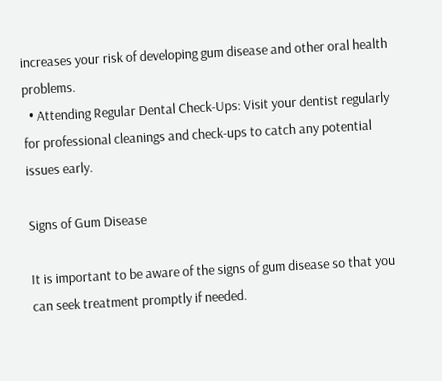increases your risk of developing gum disease and other oral health problems.
  • Attending Regular Dental Check-Ups: Visit your dentist regularly for professional cleanings and check-ups to catch any potential issues early.

Signs of Gum Disease

It is important to be aware of the signs of gum disease so that you can seek treatment promptly if needed.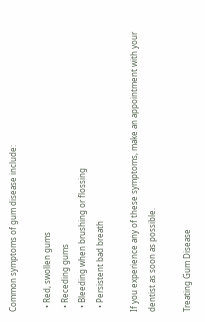Common symptoms of gum disease include:

  • Red, swollen gums
  • Receding gums
  • Bleeding when brushing or flossing
  • Persistent bad breath

If you experience any of these symptoms, make an appointment with your dentist as soon as possible.

Treating Gum Disease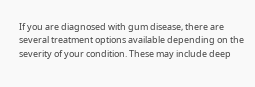If you are diagnosed with gum disease, there are several treatment options available depending on the severity of your condition. These may include deep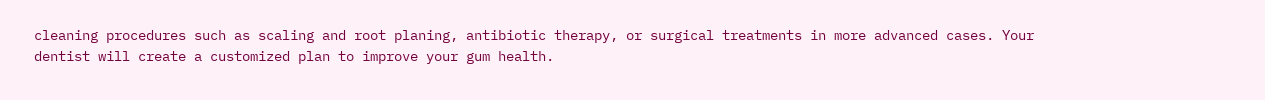cleaning procedures such as scaling and root planing, antibiotic therapy, or surgical treatments in more advanced cases. Your dentist will create a customized plan to improve your gum health.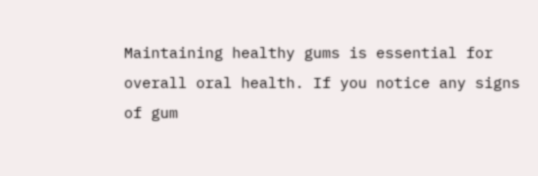Maintaining healthy gums is essential for overall oral health. If you notice any signs of gum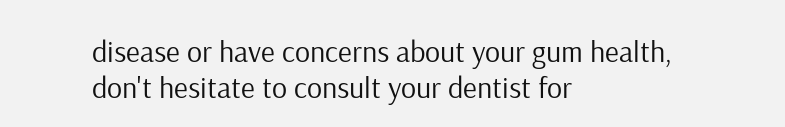disease or have concerns about your gum health, don't hesitate to consult your dentist for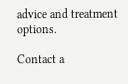advice and treatment options.

Contact a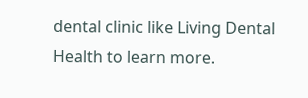dental clinic like Living Dental Health to learn more.